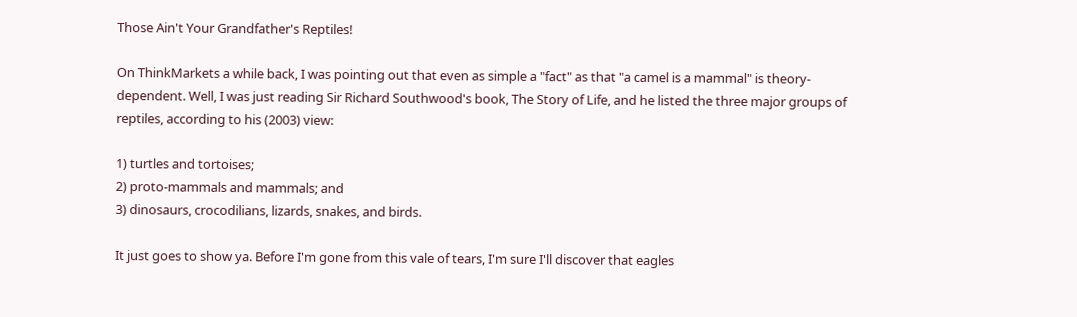Those Ain't Your Grandfather's Reptiles!

On ThinkMarkets a while back, I was pointing out that even as simple a "fact" as that "a camel is a mammal" is theory-dependent. Well, I was just reading Sir Richard Southwood's book, The Story of Life, and he listed the three major groups of reptiles, according to his (2003) view:

1) turtles and tortoises;
2) proto-mammals and mammals; and
3) dinosaurs, crocodilians, lizards, snakes, and birds.

It just goes to show ya. Before I'm gone from this vale of tears, I'm sure I'll discover that eagles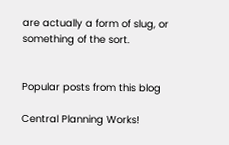are actually a form of slug, or something of the sort.


Popular posts from this blog

Central Planning Works!